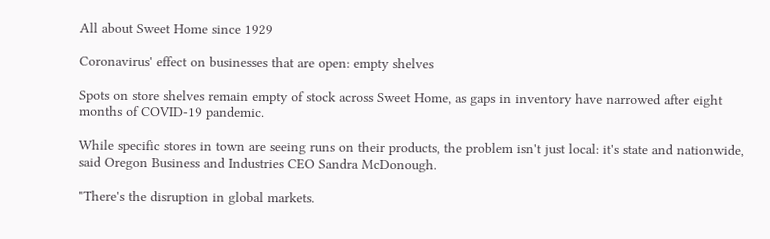All about Sweet Home since 1929

Coronavirus' effect on businesses that are open: empty shelves

Spots on store shelves remain empty of stock across Sweet Home, as gaps in inventory have narrowed after eight months of COVID-19 pandemic.

While specific stores in town are seeing runs on their products, the problem isn't just local: it's state and nationwide, said Oregon Business and Industries CEO Sandra McDonough.

"There's the disruption in global markets.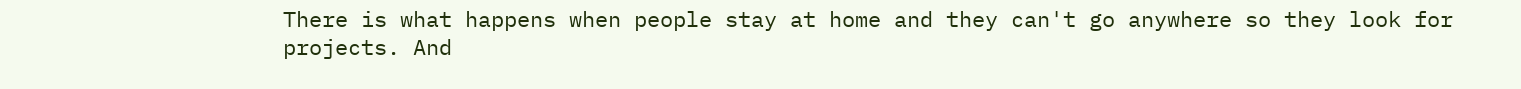There is what happens when people stay at home and they can't go anywhere so they look for projects. And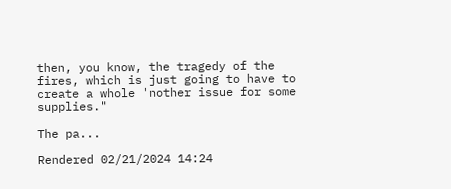then, you know, the tragedy of the fires, which is just going to have to create a whole 'nother issue for some supplies."

The pa...

Rendered 02/21/2024 14:24